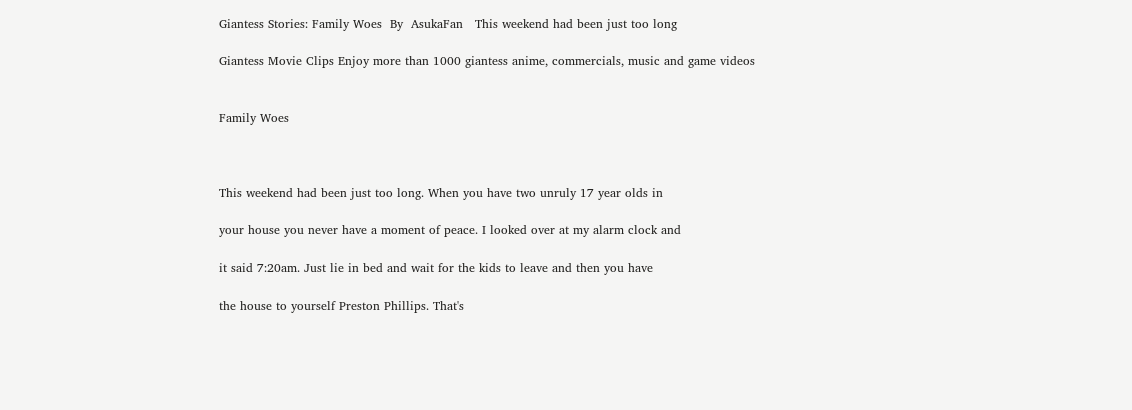Giantess Stories: Family Woes  By  AsukaFan   This weekend had been just too long

Giantess Movie Clips Enjoy more than 1000 giantess anime, commercials, music and game videos


Family Woes



This weekend had been just too long. When you have two unruly 17 year olds in

your house you never have a moment of peace. I looked over at my alarm clock and

it said 7:20am. Just lie in bed and wait for the kids to leave and then you have

the house to yourself Preston Phillips. That's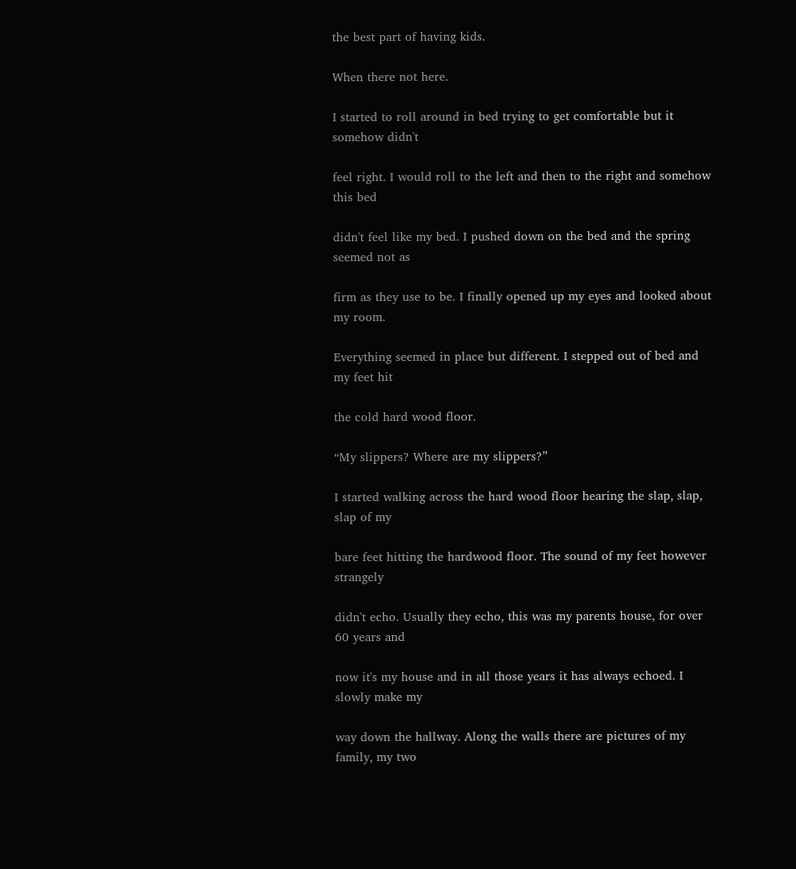the best part of having kids.

When there not here.

I started to roll around in bed trying to get comfortable but it somehow didn't

feel right. I would roll to the left and then to the right and somehow this bed

didn't feel like my bed. I pushed down on the bed and the spring seemed not as

firm as they use to be. I finally opened up my eyes and looked about my room.

Everything seemed in place but different. I stepped out of bed and my feet hit

the cold hard wood floor.

“My slippers? Where are my slippers?”

I started walking across the hard wood floor hearing the slap, slap, slap of my

bare feet hitting the hardwood floor. The sound of my feet however strangely

didn't echo. Usually they echo, this was my parents house, for over 60 years and

now it's my house and in all those years it has always echoed. I slowly make my

way down the hallway. Along the walls there are pictures of my family, my two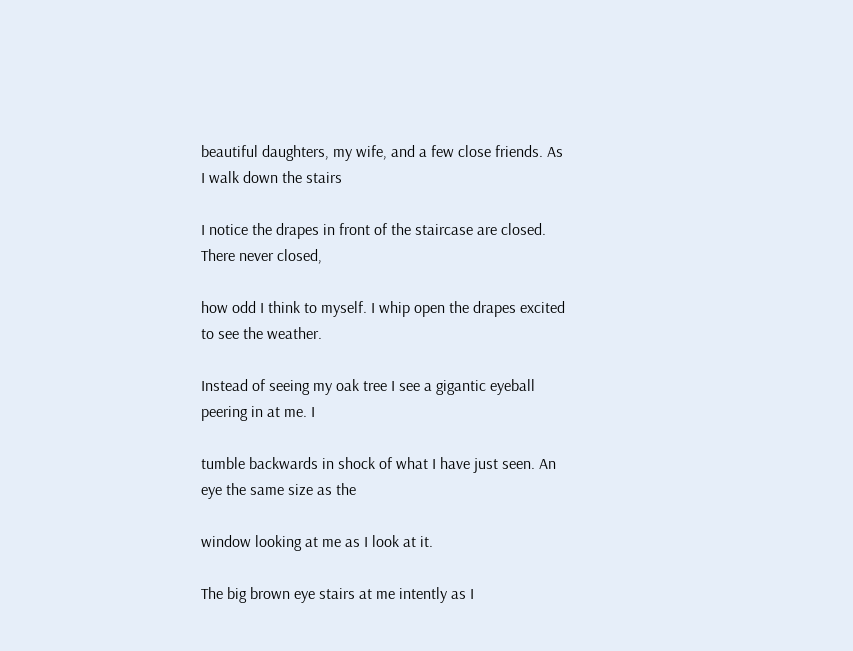beautiful daughters, my wife, and a few close friends. As I walk down the stairs

I notice the drapes in front of the staircase are closed. There never closed,

how odd I think to myself. I whip open the drapes excited to see the weather.

Instead of seeing my oak tree I see a gigantic eyeball peering in at me. I

tumble backwards in shock of what I have just seen. An eye the same size as the

window looking at me as I look at it.

The big brown eye stairs at me intently as I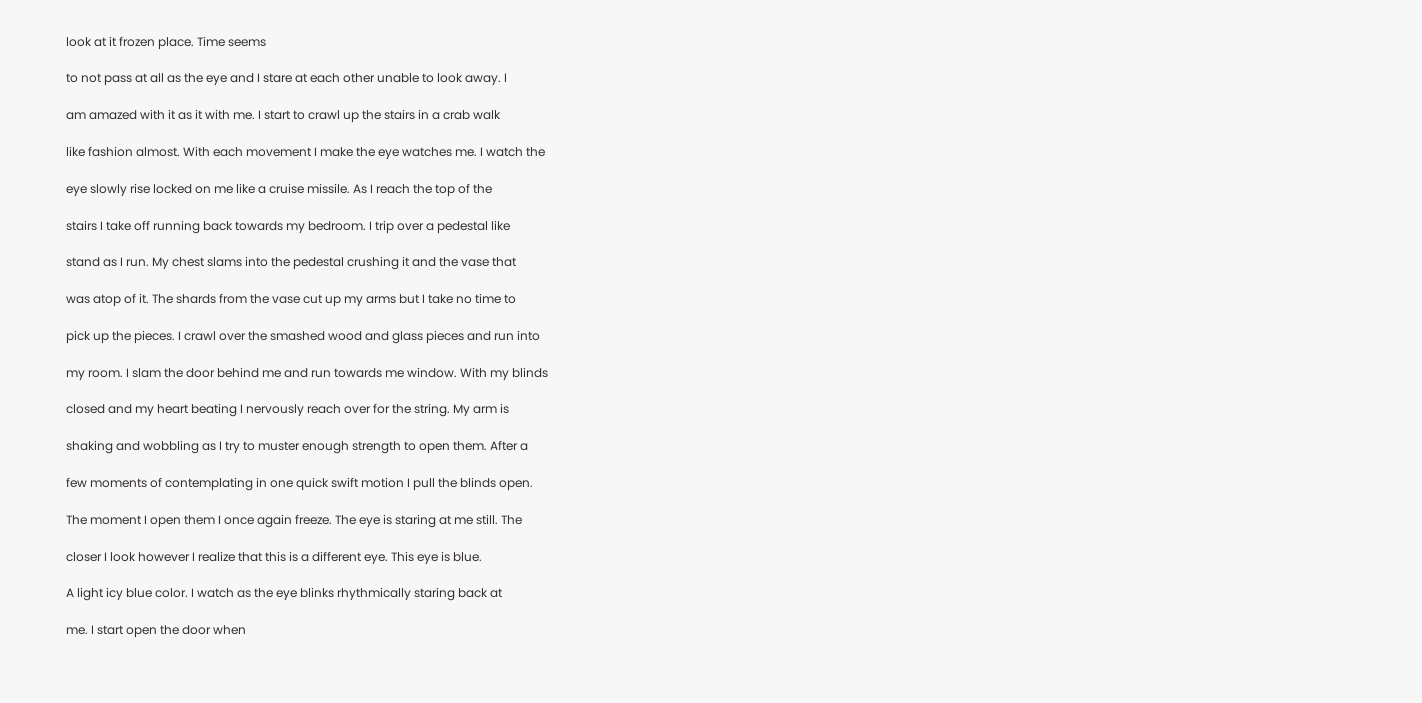look at it frozen place. Time seems

to not pass at all as the eye and I stare at each other unable to look away. I

am amazed with it as it with me. I start to crawl up the stairs in a crab walk

like fashion almost. With each movement I make the eye watches me. I watch the

eye slowly rise locked on me like a cruise missile. As I reach the top of the

stairs I take off running back towards my bedroom. I trip over a pedestal like

stand as I run. My chest slams into the pedestal crushing it and the vase that

was atop of it. The shards from the vase cut up my arms but I take no time to

pick up the pieces. I crawl over the smashed wood and glass pieces and run into

my room. I slam the door behind me and run towards me window. With my blinds

closed and my heart beating I nervously reach over for the string. My arm is

shaking and wobbling as I try to muster enough strength to open them. After a

few moments of contemplating in one quick swift motion I pull the blinds open.

The moment I open them I once again freeze. The eye is staring at me still. The

closer I look however I realize that this is a different eye. This eye is blue.

A light icy blue color. I watch as the eye blinks rhythmically staring back at

me. I start open the door when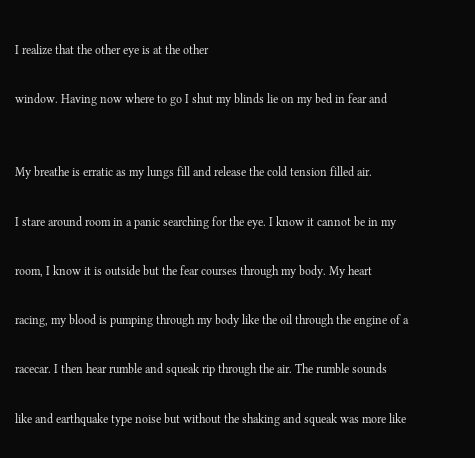I realize that the other eye is at the other

window. Having now where to go I shut my blinds lie on my bed in fear and


My breathe is erratic as my lungs fill and release the cold tension filled air.

I stare around room in a panic searching for the eye. I know it cannot be in my

room, I know it is outside but the fear courses through my body. My heart

racing, my blood is pumping through my body like the oil through the engine of a

racecar. I then hear rumble and squeak rip through the air. The rumble sounds

like and earthquake type noise but without the shaking and squeak was more like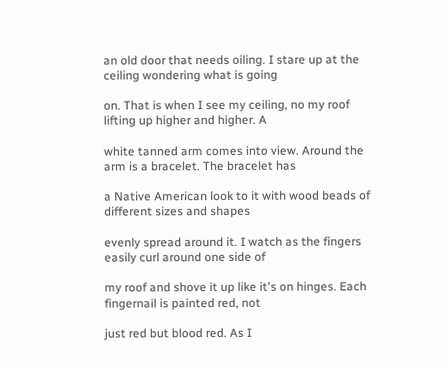an old door that needs oiling. I stare up at the ceiling wondering what is going

on. That is when I see my ceiling, no my roof lifting up higher and higher. A

white tanned arm comes into view. Around the arm is a bracelet. The bracelet has

a Native American look to it with wood beads of different sizes and shapes

evenly spread around it. I watch as the fingers easily curl around one side of

my roof and shove it up like it's on hinges. Each fingernail is painted red, not

just red but blood red. As I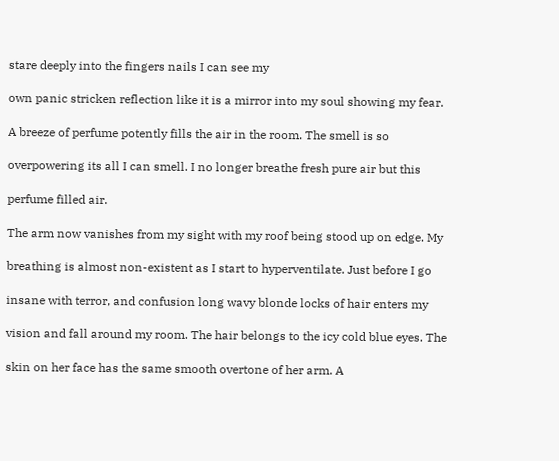stare deeply into the fingers nails I can see my

own panic stricken reflection like it is a mirror into my soul showing my fear.

A breeze of perfume potently fills the air in the room. The smell is so

overpowering its all I can smell. I no longer breathe fresh pure air but this

perfume filled air.

The arm now vanishes from my sight with my roof being stood up on edge. My

breathing is almost non-existent as I start to hyperventilate. Just before I go

insane with terror, and confusion long wavy blonde locks of hair enters my

vision and fall around my room. The hair belongs to the icy cold blue eyes. The

skin on her face has the same smooth overtone of her arm. A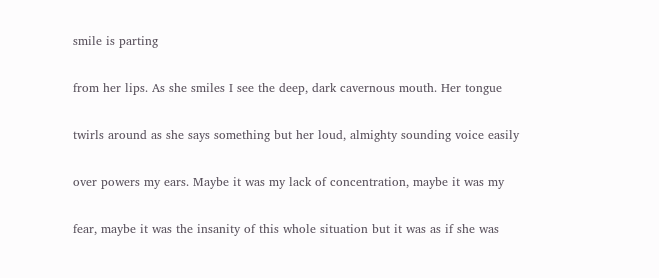smile is parting

from her lips. As she smiles I see the deep, dark cavernous mouth. Her tongue

twirls around as she says something but her loud, almighty sounding voice easily

over powers my ears. Maybe it was my lack of concentration, maybe it was my

fear, maybe it was the insanity of this whole situation but it was as if she was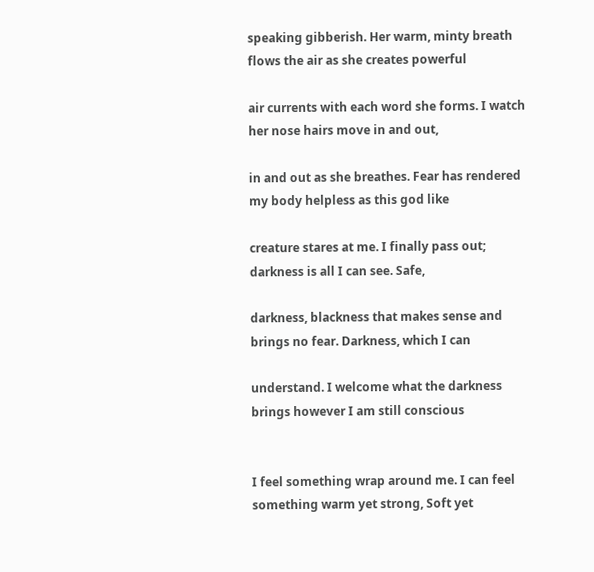speaking gibberish. Her warm, minty breath flows the air as she creates powerful

air currents with each word she forms. I watch her nose hairs move in and out,

in and out as she breathes. Fear has rendered my body helpless as this god like

creature stares at me. I finally pass out; darkness is all I can see. Safe,

darkness, blackness that makes sense and brings no fear. Darkness, which I can

understand. I welcome what the darkness brings however I am still conscious


I feel something wrap around me. I can feel something warm yet strong, Soft yet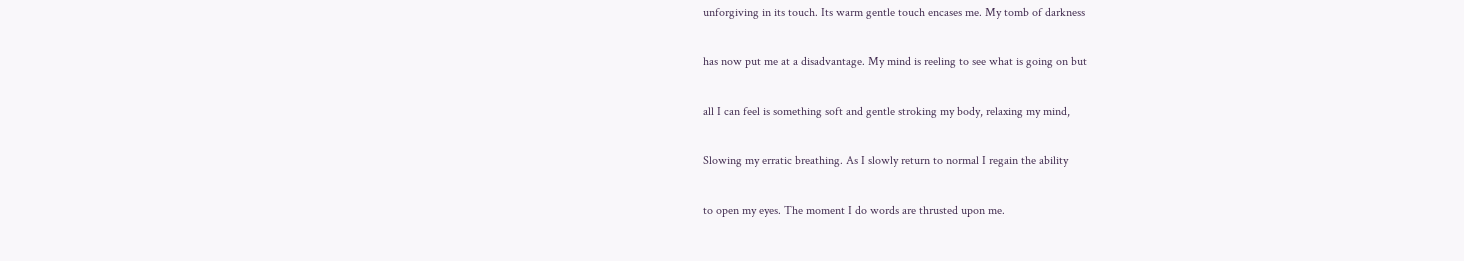unforgiving in its touch. Its warm gentle touch encases me. My tomb of darkness

has now put me at a disadvantage. My mind is reeling to see what is going on but

all I can feel is something soft and gentle stroking my body, relaxing my mind,

Slowing my erratic breathing. As I slowly return to normal I regain the ability

to open my eyes. The moment I do words are thrusted upon me.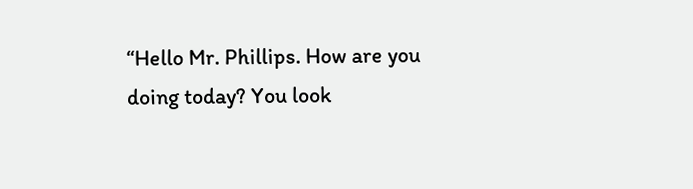“Hello Mr. Phillips. How are you doing today? You look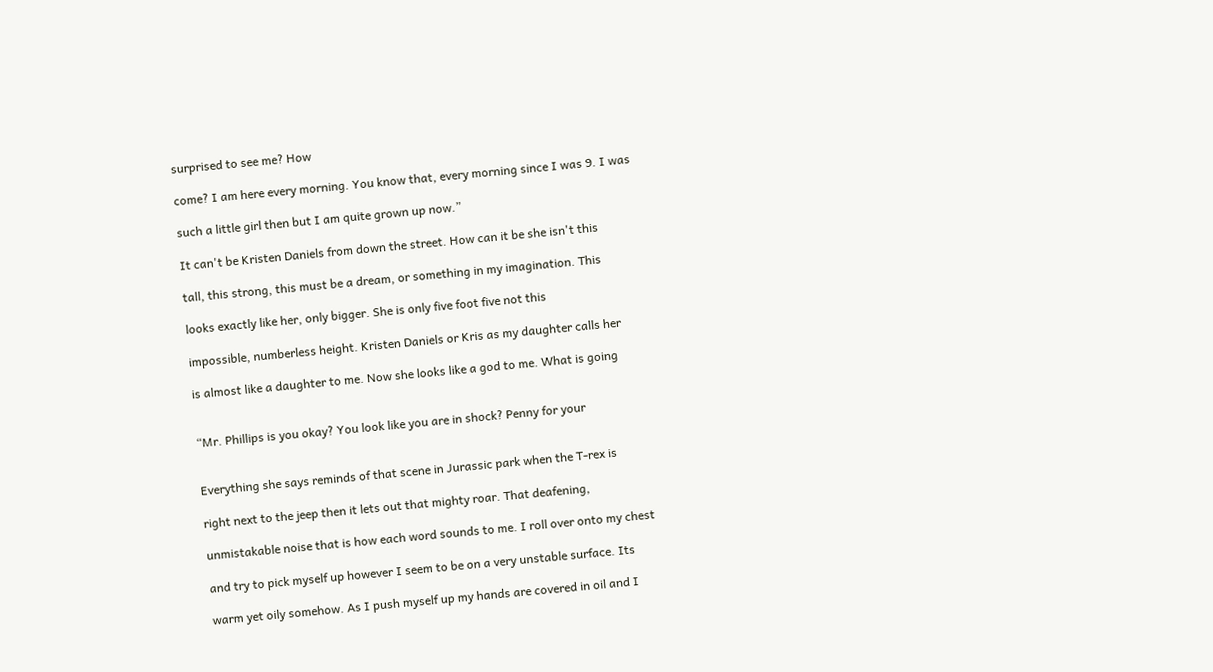surprised to see me? How

come? I am here every morning. You know that, every morning since I was 9. I was

such a little girl then but I am quite grown up now.”

It can't be Kristen Daniels from down the street. How can it be she isn't this

tall, this strong, this must be a dream, or something in my imagination. This

looks exactly like her, only bigger. She is only five foot five not this

impossible, numberless height. Kristen Daniels or Kris as my daughter calls her

is almost like a daughter to me. Now she looks like a god to me. What is going


“Mr. Phillips is you okay? You look like you are in shock? Penny for your


Everything she says reminds of that scene in Jurassic park when the T-rex is

right next to the jeep then it lets out that mighty roar. That deafening,

unmistakable noise that is how each word sounds to me. I roll over onto my chest

and try to pick myself up however I seem to be on a very unstable surface. Its

warm yet oily somehow. As I push myself up my hands are covered in oil and I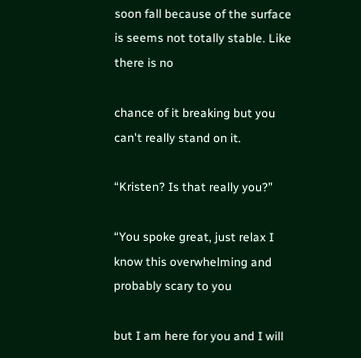soon fall because of the surface is seems not totally stable. Like there is no

chance of it breaking but you can't really stand on it.

“Kristen? Is that really you?”

“You spoke great, just relax I know this overwhelming and probably scary to you

but I am here for you and I will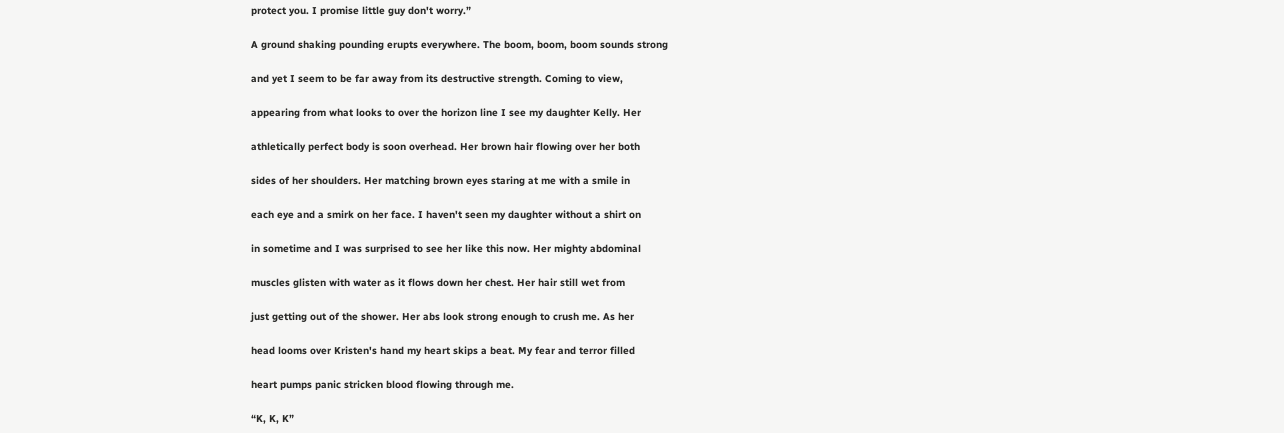protect you. I promise little guy don't worry.”

A ground shaking pounding erupts everywhere. The boom, boom, boom sounds strong

and yet I seem to be far away from its destructive strength. Coming to view,

appearing from what looks to over the horizon line I see my daughter Kelly. Her

athletically perfect body is soon overhead. Her brown hair flowing over her both

sides of her shoulders. Her matching brown eyes staring at me with a smile in

each eye and a smirk on her face. I haven't seen my daughter without a shirt on

in sometime and I was surprised to see her like this now. Her mighty abdominal

muscles glisten with water as it flows down her chest. Her hair still wet from

just getting out of the shower. Her abs look strong enough to crush me. As her

head looms over Kristen's hand my heart skips a beat. My fear and terror filled

heart pumps panic stricken blood flowing through me.

“K, K, K”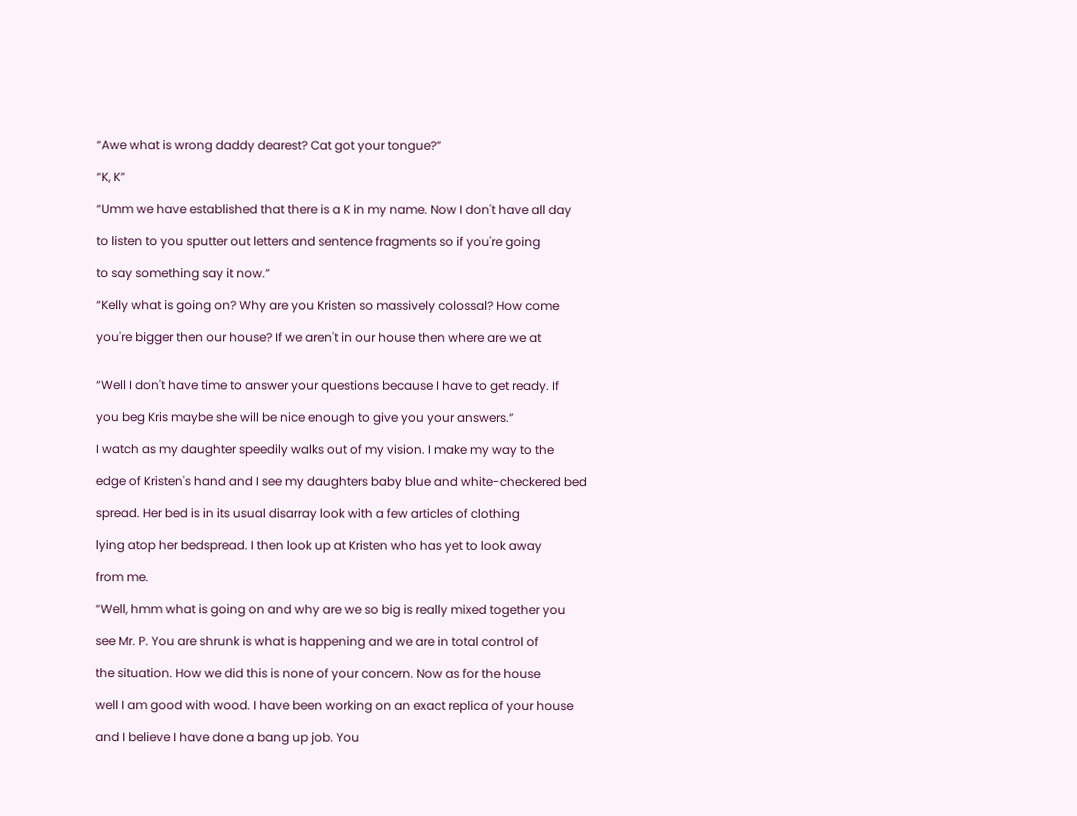“Awe what is wrong daddy dearest? Cat got your tongue?”

“K, K”

“Umm we have established that there is a K in my name. Now I don't have all day

to listen to you sputter out letters and sentence fragments so if you're going

to say something say it now.”

“Kelly what is going on? Why are you Kristen so massively colossal? How come

you're bigger then our house? If we aren't in our house then where are we at


“Well I don't have time to answer your questions because I have to get ready. If

you beg Kris maybe she will be nice enough to give you your answers.”

I watch as my daughter speedily walks out of my vision. I make my way to the

edge of Kristen's hand and I see my daughters baby blue and white-checkered bed

spread. Her bed is in its usual disarray look with a few articles of clothing

lying atop her bedspread. I then look up at Kristen who has yet to look away

from me.

“Well, hmm what is going on and why are we so big is really mixed together you

see Mr. P. You are shrunk is what is happening and we are in total control of

the situation. How we did this is none of your concern. Now as for the house

well I am good with wood. I have been working on an exact replica of your house

and I believe I have done a bang up job. You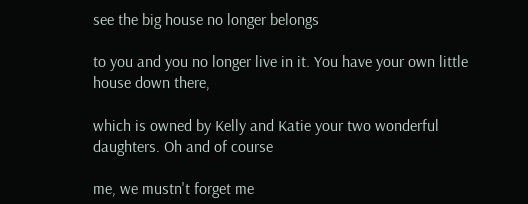see the big house no longer belongs

to you and you no longer live in it. You have your own little house down there,

which is owned by Kelly and Katie your two wonderful daughters. Oh and of course

me, we mustn't forget me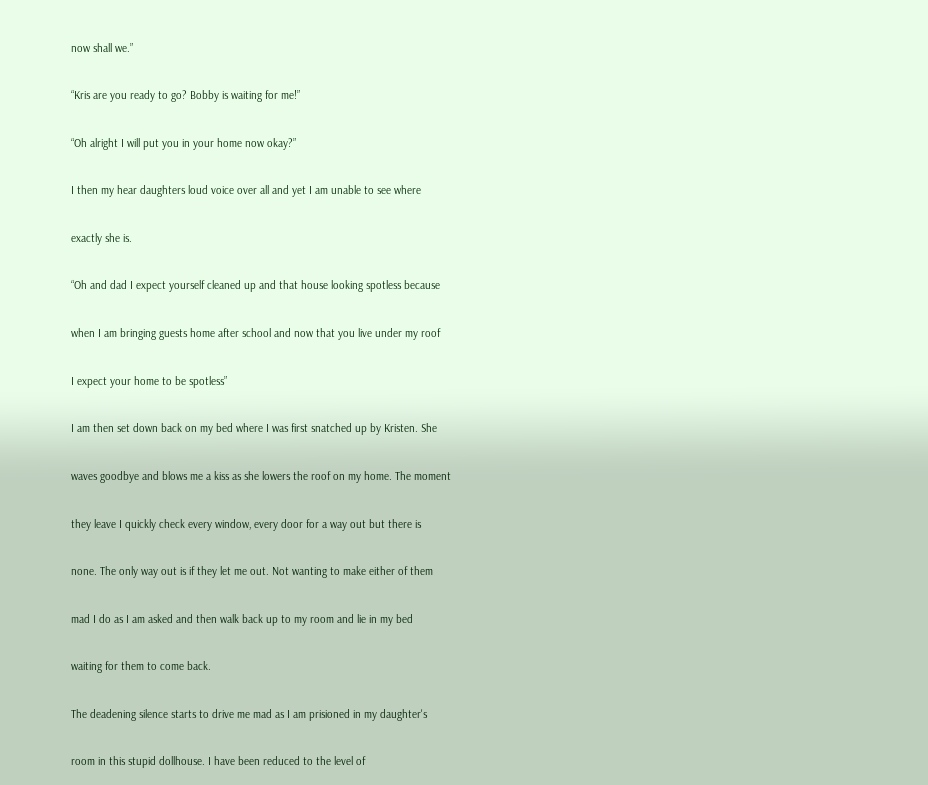now shall we.”

“Kris are you ready to go? Bobby is waiting for me!”

“Oh alright I will put you in your home now okay?”

I then my hear daughters loud voice over all and yet I am unable to see where

exactly she is.

“Oh and dad I expect yourself cleaned up and that house looking spotless because

when I am bringing guests home after school and now that you live under my roof

I expect your home to be spotless”

I am then set down back on my bed where I was first snatched up by Kristen. She

waves goodbye and blows me a kiss as she lowers the roof on my home. The moment

they leave I quickly check every window, every door for a way out but there is

none. The only way out is if they let me out. Not wanting to make either of them

mad I do as I am asked and then walk back up to my room and lie in my bed

waiting for them to come back.

The deadening silence starts to drive me mad as I am prisioned in my daughter's

room in this stupid dollhouse. I have been reduced to the level of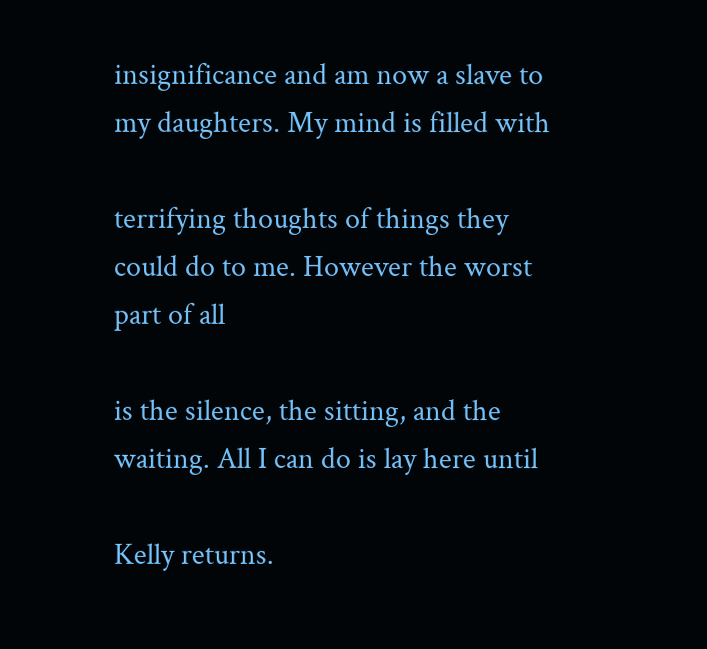insignificance and am now a slave to my daughters. My mind is filled with

terrifying thoughts of things they could do to me. However the worst part of all

is the silence, the sitting, and the waiting. All I can do is lay here until

Kelly returns.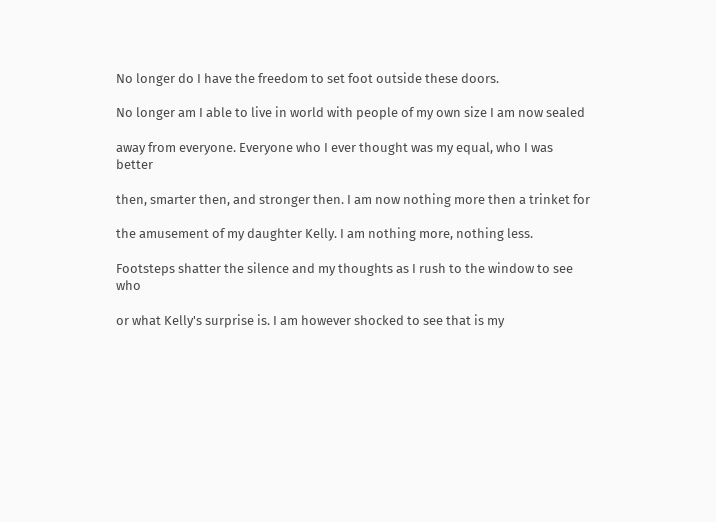No longer do I have the freedom to set foot outside these doors.

No longer am I able to live in world with people of my own size I am now sealed

away from everyone. Everyone who I ever thought was my equal, who I was better

then, smarter then, and stronger then. I am now nothing more then a trinket for

the amusement of my daughter Kelly. I am nothing more, nothing less.

Footsteps shatter the silence and my thoughts as I rush to the window to see who

or what Kelly's surprise is. I am however shocked to see that is my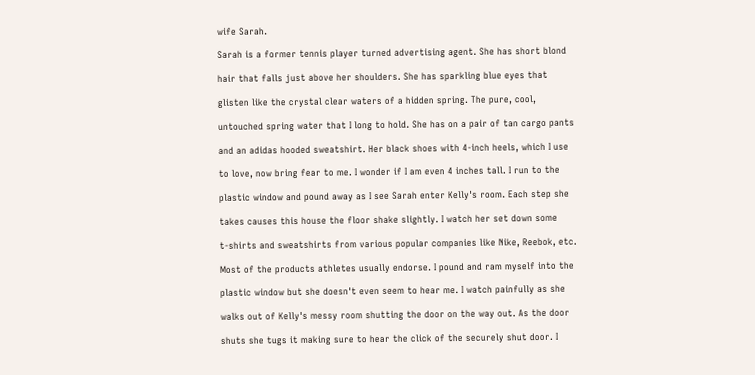wife Sarah.

Sarah is a former tennis player turned advertising agent. She has short blond

hair that falls just above her shoulders. She has sparkling blue eyes that

glisten like the crystal clear waters of a hidden spring. The pure, cool,

untouched spring water that I long to hold. She has on a pair of tan cargo pants

and an adidas hooded sweatshirt. Her black shoes with 4-inch heels, which I use

to love, now bring fear to me. I wonder if I am even 4 inches tall. I run to the

plastic window and pound away as I see Sarah enter Kelly's room. Each step she

takes causes this house the floor shake slightly. I watch her set down some

t-shirts and sweatshirts from various popular companies like Nike, Reebok, etc.

Most of the products athletes usually endorse. I pound and ram myself into the

plastic window but she doesn't even seem to hear me. I watch painfully as she

walks out of Kelly's messy room shutting the door on the way out. As the door

shuts she tugs it making sure to hear the click of the securely shut door. I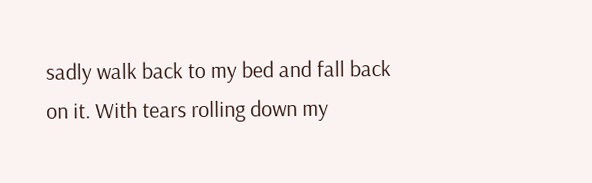sadly walk back to my bed and fall back on it. With tears rolling down my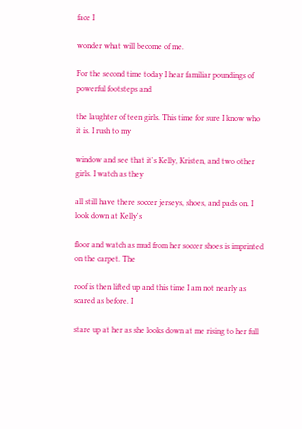face I

wonder what will become of me.

For the second time today I hear familiar poundings of powerful footsteps and

the laughter of teen girls. This time for sure I know who it is. I rush to my

window and see that it's Kelly, Kristen, and two other girls. I watch as they

all still have there soccer jerseys, shoes, and pads on. I look down at Kelly's

floor and watch as mud from her soccer shoes is imprinted on the carpet. The

roof is then lifted up and this time I am not nearly as scared as before. I

stare up at her as she looks down at me rising to her full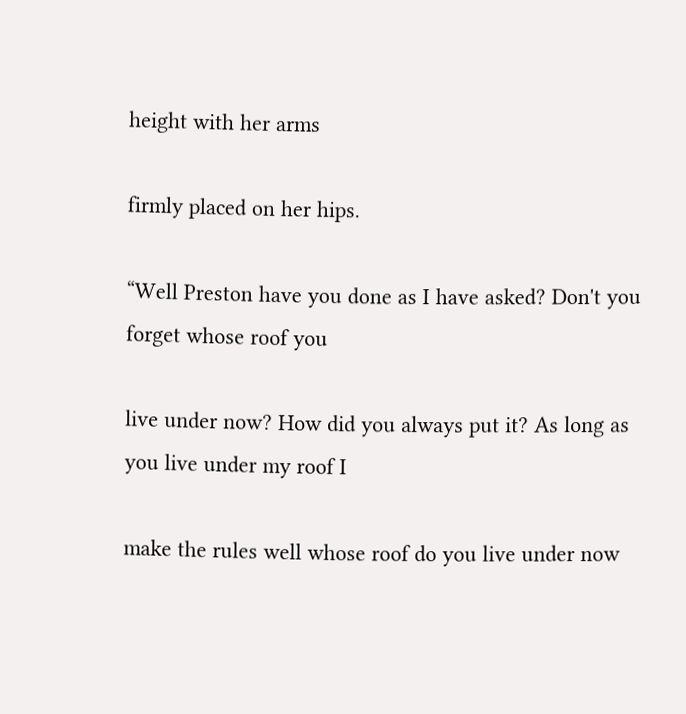height with her arms

firmly placed on her hips.

“Well Preston have you done as I have asked? Don't you forget whose roof you

live under now? How did you always put it? As long as you live under my roof I

make the rules well whose roof do you live under now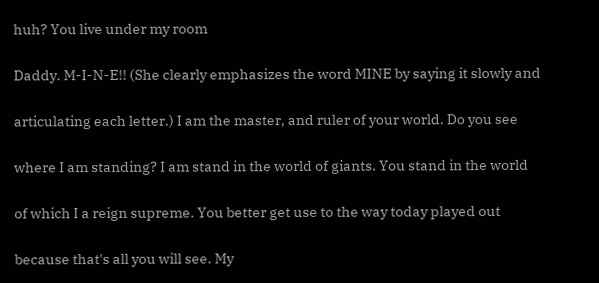huh? You live under my room

Daddy. M-I-N-E!! (She clearly emphasizes the word MINE by saying it slowly and

articulating each letter.) I am the master, and ruler of your world. Do you see

where I am standing? I am stand in the world of giants. You stand in the world

of which I a reign supreme. You better get use to the way today played out

because that's all you will see. My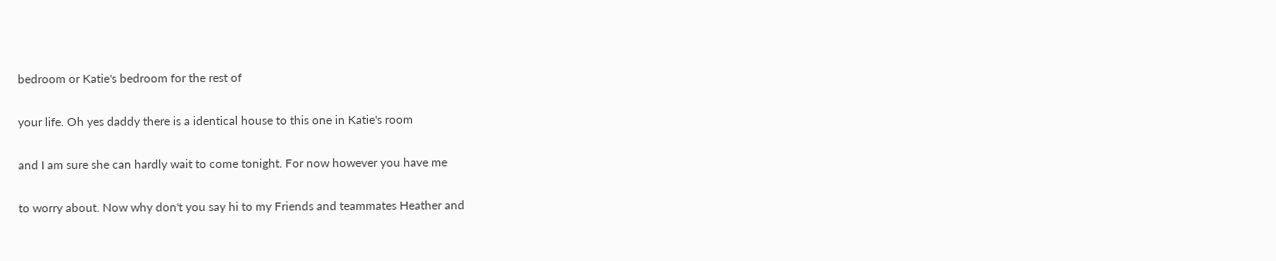bedroom or Katie's bedroom for the rest of

your life. Oh yes daddy there is a identical house to this one in Katie's room

and I am sure she can hardly wait to come tonight. For now however you have me

to worry about. Now why don't you say hi to my Friends and teammates Heather and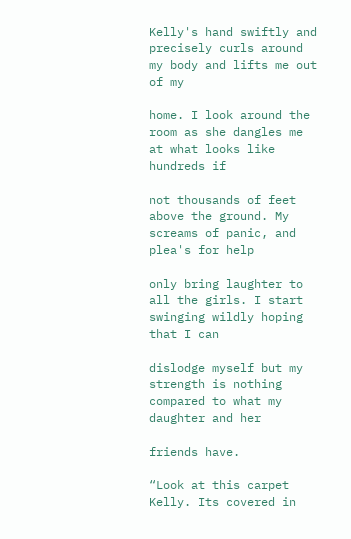Kelly's hand swiftly and precisely curls around my body and lifts me out of my

home. I look around the room as she dangles me at what looks like hundreds if

not thousands of feet above the ground. My screams of panic, and plea's for help

only bring laughter to all the girls. I start swinging wildly hoping that I can

dislodge myself but my strength is nothing compared to what my daughter and her

friends have.

“Look at this carpet Kelly. Its covered in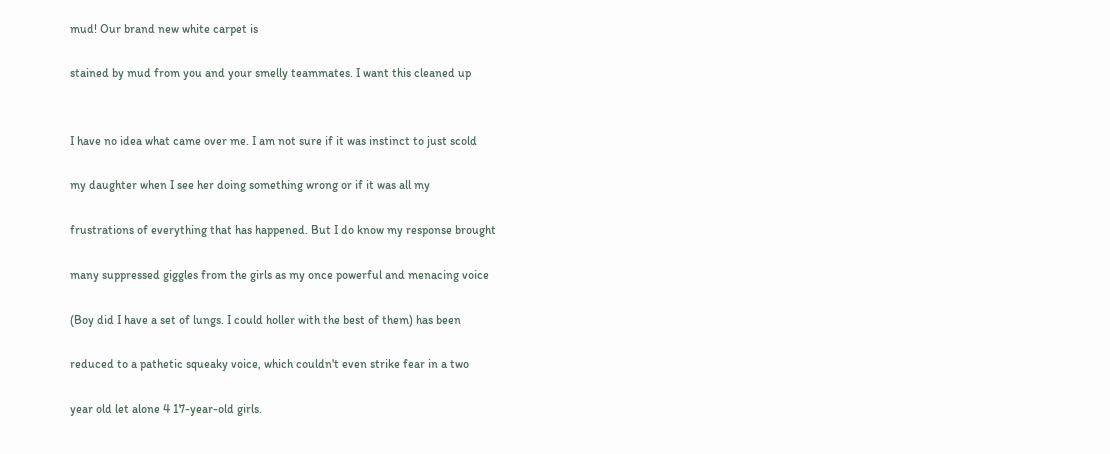mud! Our brand new white carpet is

stained by mud from you and your smelly teammates. I want this cleaned up


I have no idea what came over me. I am not sure if it was instinct to just scold

my daughter when I see her doing something wrong or if it was all my

frustrations of everything that has happened. But I do know my response brought

many suppressed giggles from the girls as my once powerful and menacing voice

(Boy did I have a set of lungs. I could holler with the best of them) has been

reduced to a pathetic squeaky voice, which couldn't even strike fear in a two

year old let alone 4 17-year-old girls.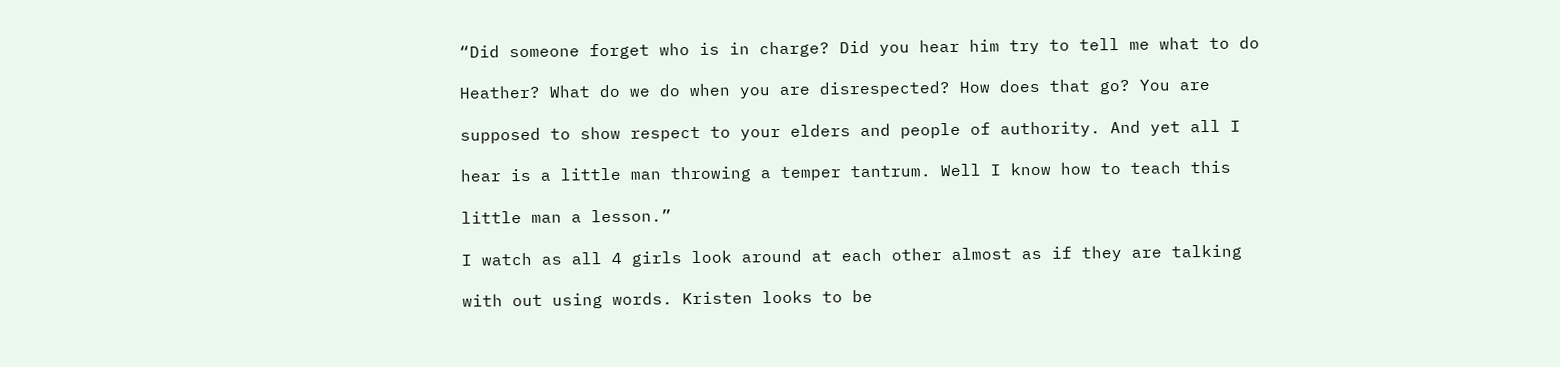“Did someone forget who is in charge? Did you hear him try to tell me what to do

Heather? What do we do when you are disrespected? How does that go? You are

supposed to show respect to your elders and people of authority. And yet all I

hear is a little man throwing a temper tantrum. Well I know how to teach this

little man a lesson.”

I watch as all 4 girls look around at each other almost as if they are talking

with out using words. Kristen looks to be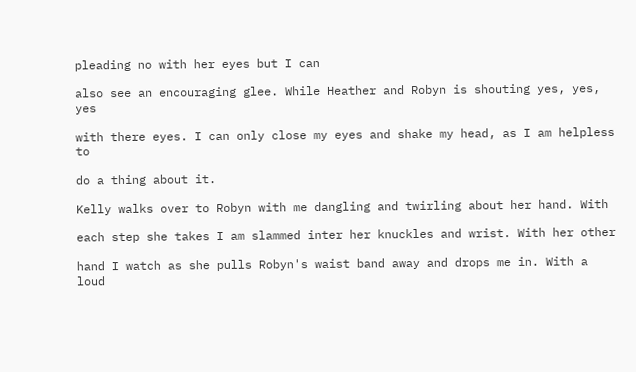pleading no with her eyes but I can

also see an encouraging glee. While Heather and Robyn is shouting yes, yes, yes

with there eyes. I can only close my eyes and shake my head, as I am helpless to

do a thing about it.

Kelly walks over to Robyn with me dangling and twirling about her hand. With

each step she takes I am slammed inter her knuckles and wrist. With her other

hand I watch as she pulls Robyn's waist band away and drops me in. With a loud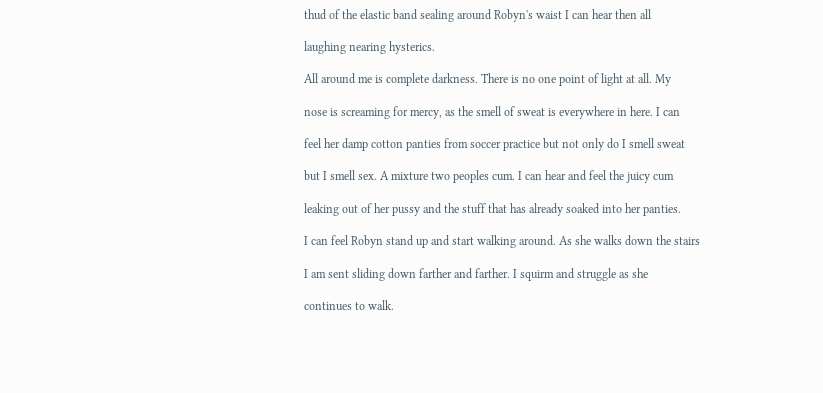thud of the elastic band sealing around Robyn's waist I can hear then all

laughing nearing hysterics.

All around me is complete darkness. There is no one point of light at all. My

nose is screaming for mercy, as the smell of sweat is everywhere in here. I can

feel her damp cotton panties from soccer practice but not only do I smell sweat

but I smell sex. A mixture two peoples cum. I can hear and feel the juicy cum

leaking out of her pussy and the stuff that has already soaked into her panties.

I can feel Robyn stand up and start walking around. As she walks down the stairs

I am sent sliding down farther and farther. I squirm and struggle as she

continues to walk.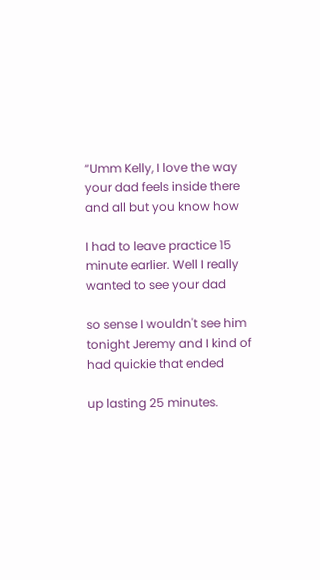“Umm Kelly, I love the way your dad feels inside there and all but you know how

I had to leave practice 15 minute earlier. Well I really wanted to see your dad

so sense I wouldn't see him tonight Jeremy and I kind of had quickie that ended

up lasting 25 minutes.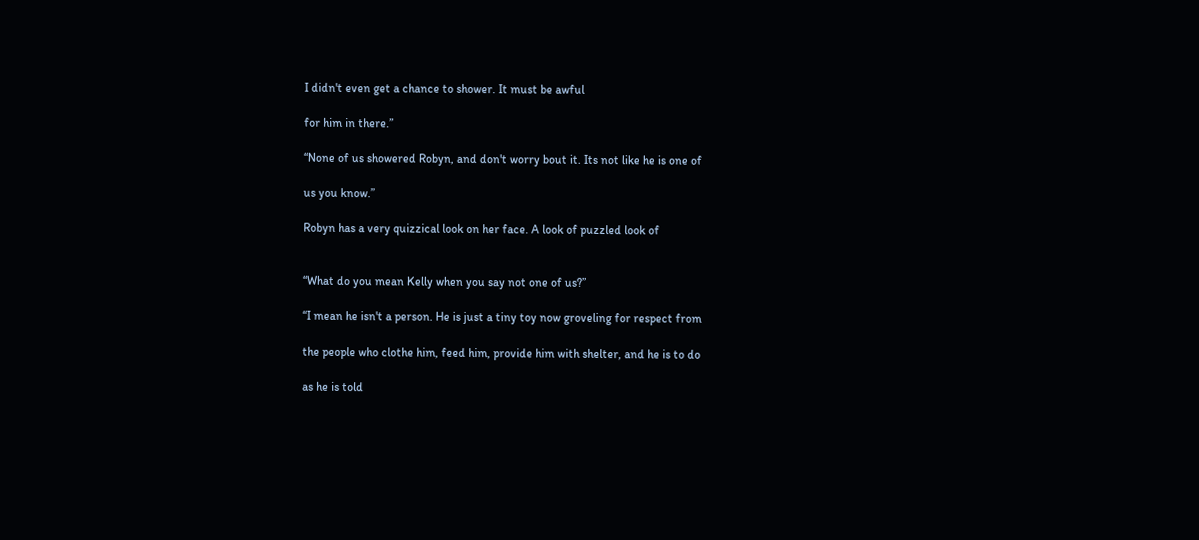I didn't even get a chance to shower. It must be awful

for him in there.”

“None of us showered Robyn, and don't worry bout it. Its not like he is one of

us you know.”

Robyn has a very quizzical look on her face. A look of puzzled look of


“What do you mean Kelly when you say not one of us?”

“I mean he isn't a person. He is just a tiny toy now groveling for respect from

the people who clothe him, feed him, provide him with shelter, and he is to do

as he is told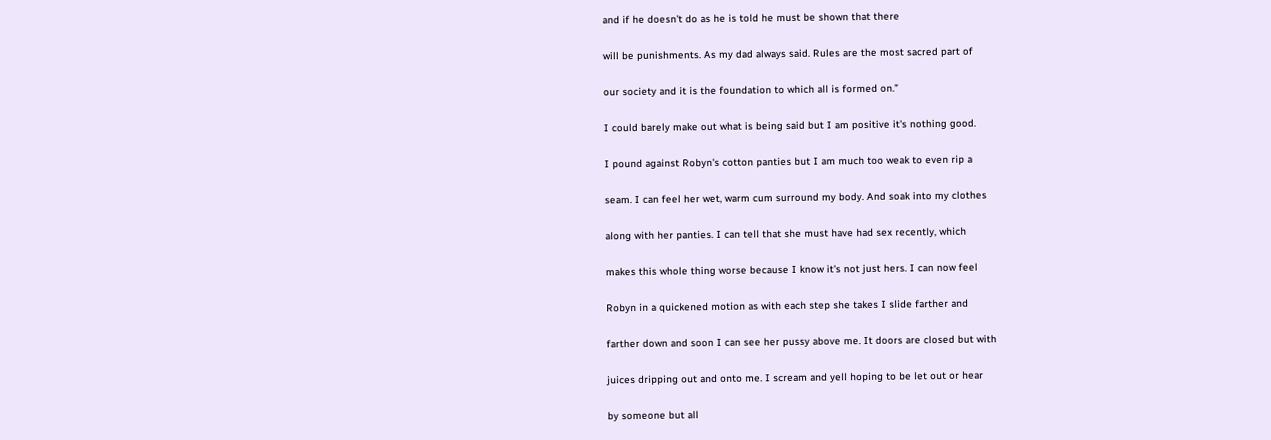and if he doesn't do as he is told he must be shown that there

will be punishments. As my dad always said. Rules are the most sacred part of

our society and it is the foundation to which all is formed on.”

I could barely make out what is being said but I am positive it's nothing good.

I pound against Robyn's cotton panties but I am much too weak to even rip a

seam. I can feel her wet, warm cum surround my body. And soak into my clothes

along with her panties. I can tell that she must have had sex recently, which

makes this whole thing worse because I know it's not just hers. I can now feel

Robyn in a quickened motion as with each step she takes I slide farther and

farther down and soon I can see her pussy above me. It doors are closed but with

juices dripping out and onto me. I scream and yell hoping to be let out or hear

by someone but all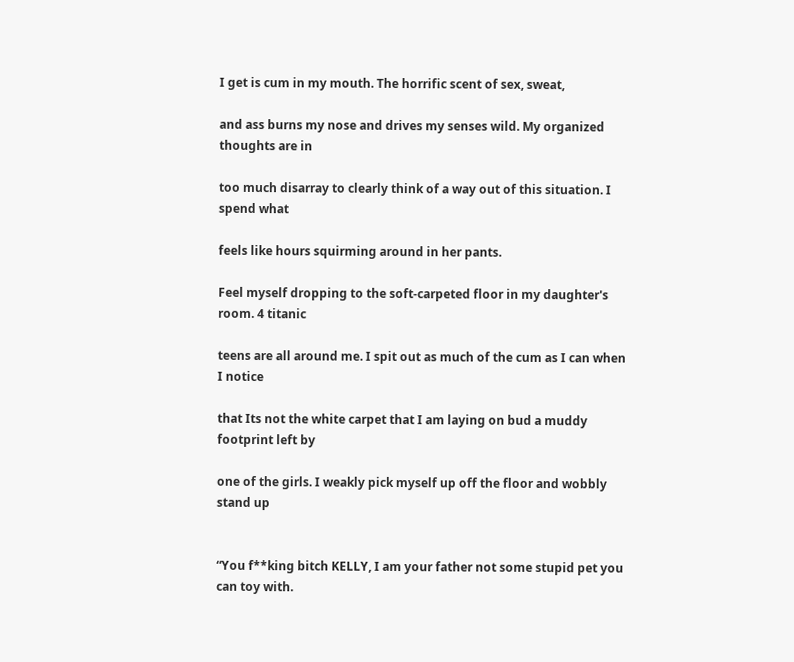I get is cum in my mouth. The horrific scent of sex, sweat,

and ass burns my nose and drives my senses wild. My organized thoughts are in

too much disarray to clearly think of a way out of this situation. I spend what

feels like hours squirming around in her pants.

Feel myself dropping to the soft-carpeted floor in my daughter's room. 4 titanic

teens are all around me. I spit out as much of the cum as I can when I notice

that Its not the white carpet that I am laying on bud a muddy footprint left by

one of the girls. I weakly pick myself up off the floor and wobbly stand up


“You f**king bitch KELLY, I am your father not some stupid pet you can toy with.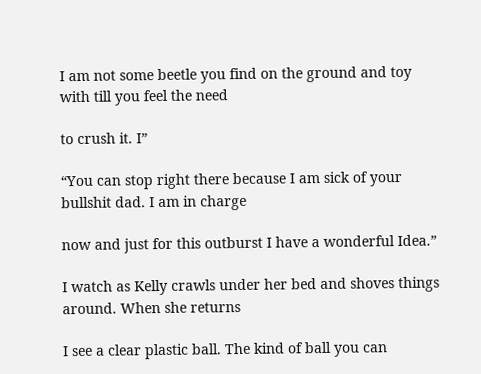I am not some beetle you find on the ground and toy with till you feel the need

to crush it. I”

“You can stop right there because I am sick of your bullshit dad. I am in charge

now and just for this outburst I have a wonderful Idea.”

I watch as Kelly crawls under her bed and shoves things around. When she returns

I see a clear plastic ball. The kind of ball you can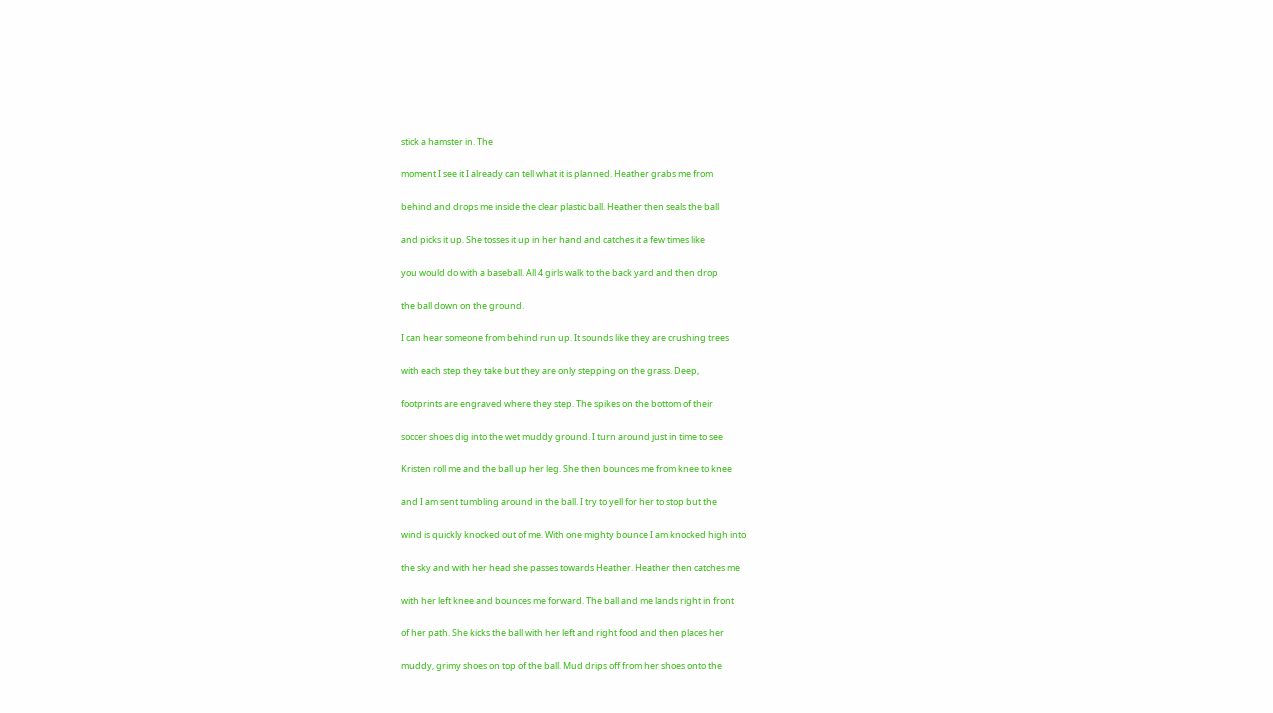stick a hamster in. The

moment I see it I already can tell what it is planned. Heather grabs me from

behind and drops me inside the clear plastic ball. Heather then seals the ball

and picks it up. She tosses it up in her hand and catches it a few times like

you would do with a baseball. All 4 girls walk to the back yard and then drop

the ball down on the ground.

I can hear someone from behind run up. It sounds like they are crushing trees

with each step they take but they are only stepping on the grass. Deep,

footprints are engraved where they step. The spikes on the bottom of their

soccer shoes dig into the wet muddy ground. I turn around just in time to see

Kristen roll me and the ball up her leg. She then bounces me from knee to knee

and I am sent tumbling around in the ball. I try to yell for her to stop but the

wind is quickly knocked out of me. With one mighty bounce I am knocked high into

the sky and with her head she passes towards Heather. Heather then catches me

with her left knee and bounces me forward. The ball and me lands right in front

of her path. She kicks the ball with her left and right food and then places her

muddy, grimy shoes on top of the ball. Mud drips off from her shoes onto the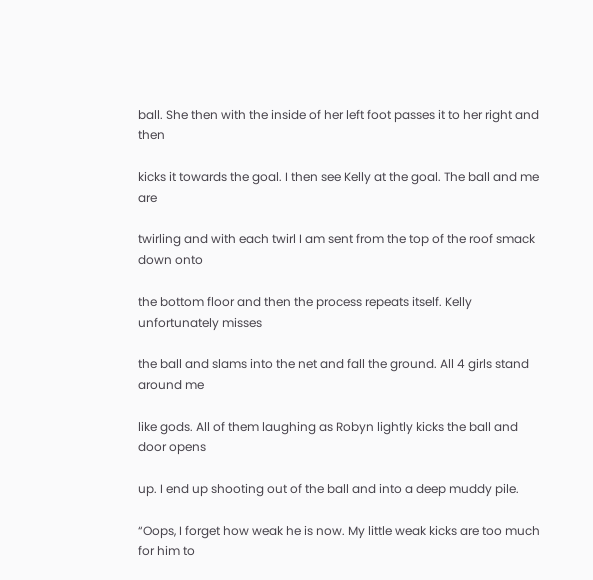ball. She then with the inside of her left foot passes it to her right and then

kicks it towards the goal. I then see Kelly at the goal. The ball and me are

twirling and with each twirl I am sent from the top of the roof smack down onto

the bottom floor and then the process repeats itself. Kelly unfortunately misses

the ball and slams into the net and fall the ground. All 4 girls stand around me

like gods. All of them laughing as Robyn lightly kicks the ball and door opens

up. I end up shooting out of the ball and into a deep muddy pile.

“Oops, I forget how weak he is now. My little weak kicks are too much for him to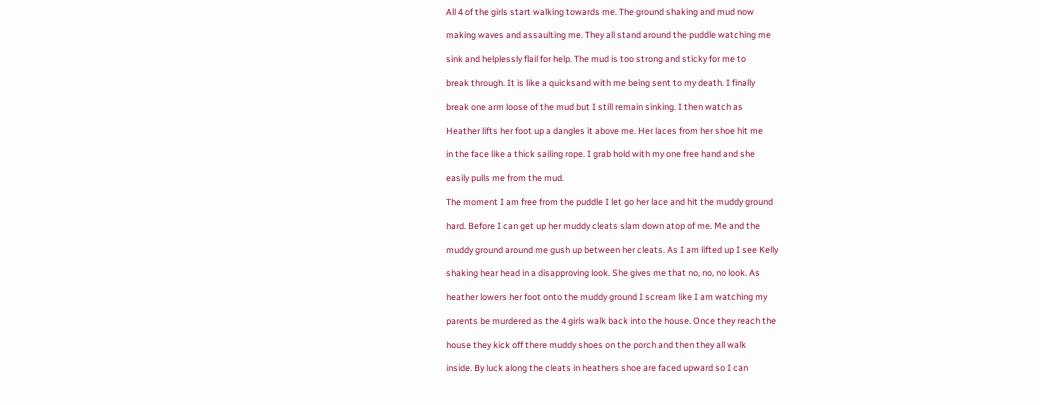All 4 of the girls start walking towards me. The ground shaking and mud now

making waves and assaulting me. They all stand around the puddle watching me

sink and helplessly flail for help. The mud is too strong and sticky for me to

break through. It is like a quicksand with me being sent to my death. I finally

break one arm loose of the mud but I still remain sinking. I then watch as

Heather lifts her foot up a dangles it above me. Her laces from her shoe hit me

in the face like a thick sailing rope. I grab hold with my one free hand and she

easily pulls me from the mud.

The moment I am free from the puddle I let go her lace and hit the muddy ground

hard. Before I can get up her muddy cleats slam down atop of me. Me and the

muddy ground around me gush up between her cleats. As I am lifted up I see Kelly

shaking hear head in a disapproving look. She gives me that no, no, no look. As

heather lowers her foot onto the muddy ground I scream like I am watching my

parents be murdered as the 4 girls walk back into the house. Once they reach the

house they kick off there muddy shoes on the porch and then they all walk

inside. By luck along the cleats in heathers shoe are faced upward so I can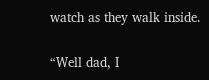watch as they walk inside.

“Well dad, I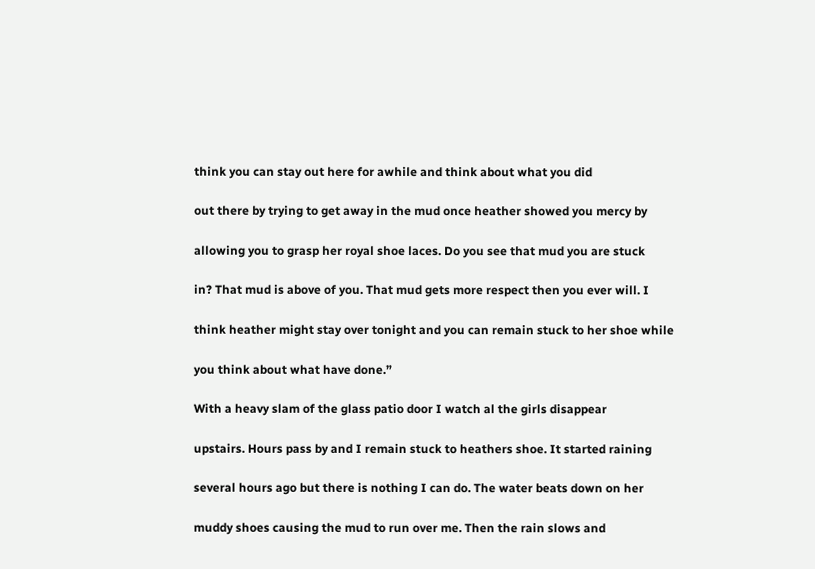think you can stay out here for awhile and think about what you did

out there by trying to get away in the mud once heather showed you mercy by

allowing you to grasp her royal shoe laces. Do you see that mud you are stuck

in? That mud is above of you. That mud gets more respect then you ever will. I

think heather might stay over tonight and you can remain stuck to her shoe while

you think about what have done.”

With a heavy slam of the glass patio door I watch al the girls disappear

upstairs. Hours pass by and I remain stuck to heathers shoe. It started raining

several hours ago but there is nothing I can do. The water beats down on her

muddy shoes causing the mud to run over me. Then the rain slows and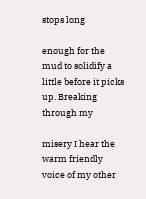stops long

enough for the mud to solidify a little before it picks up. Breaking through my

misery I hear the warm friendly voice of my other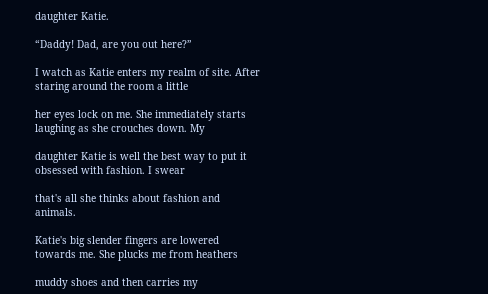daughter Katie.

“Daddy! Dad, are you out here?”

I watch as Katie enters my realm of site. After staring around the room a little

her eyes lock on me. She immediately starts laughing as she crouches down. My

daughter Katie is well the best way to put it obsessed with fashion. I swear

that's all she thinks about fashion and animals.

Katie's big slender fingers are lowered towards me. She plucks me from heathers

muddy shoes and then carries my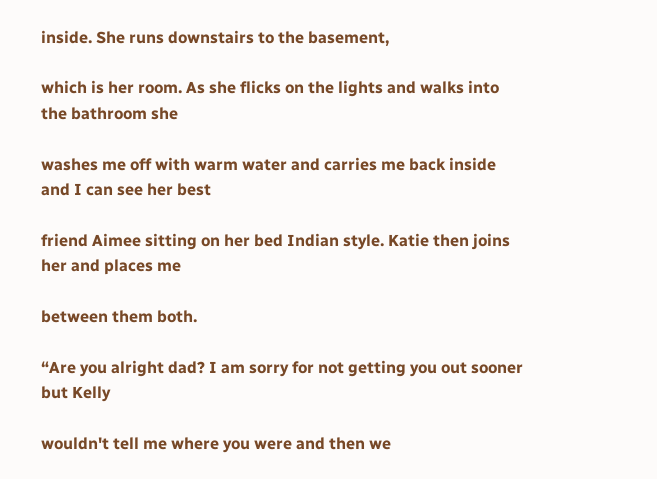inside. She runs downstairs to the basement,

which is her room. As she flicks on the lights and walks into the bathroom she

washes me off with warm water and carries me back inside and I can see her best

friend Aimee sitting on her bed Indian style. Katie then joins her and places me

between them both.

“Are you alright dad? I am sorry for not getting you out sooner but Kelly

wouldn't tell me where you were and then we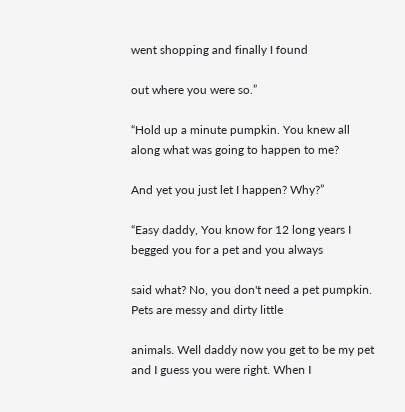went shopping and finally I found

out where you were so.”

“Hold up a minute pumpkin. You knew all along what was going to happen to me?

And yet you just let I happen? Why?”

“Easy daddy, You know for 12 long years I begged you for a pet and you always

said what? No, you don't need a pet pumpkin. Pets are messy and dirty little

animals. Well daddy now you get to be my pet and I guess you were right. When I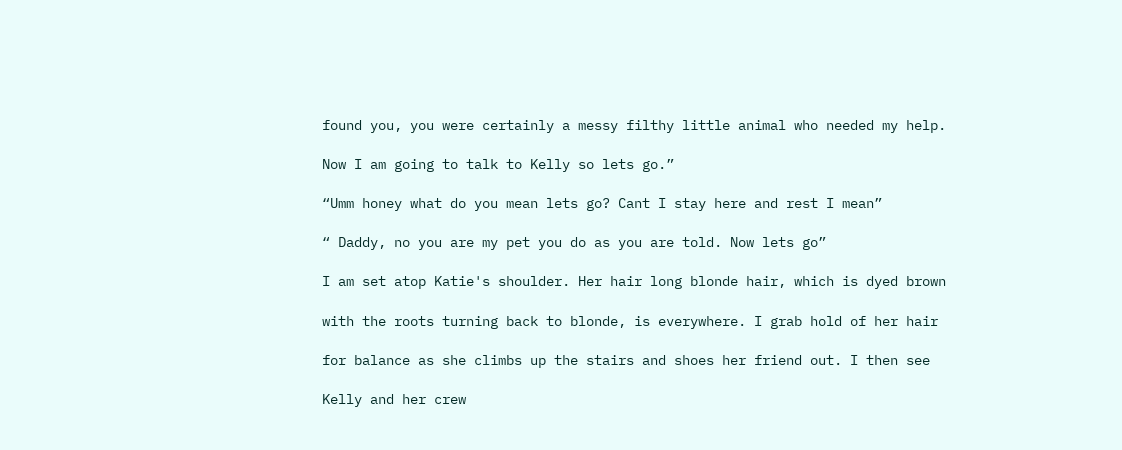found you, you were certainly a messy filthy little animal who needed my help.

Now I am going to talk to Kelly so lets go.”

“Umm honey what do you mean lets go? Cant I stay here and rest I mean”

“ Daddy, no you are my pet you do as you are told. Now lets go”

I am set atop Katie's shoulder. Her hair long blonde hair, which is dyed brown

with the roots turning back to blonde, is everywhere. I grab hold of her hair

for balance as she climbs up the stairs and shoes her friend out. I then see

Kelly and her crew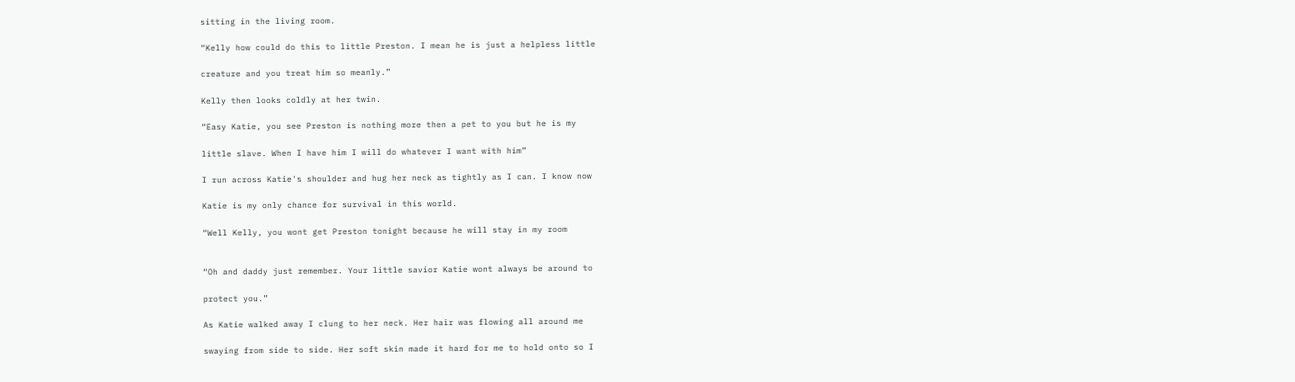sitting in the living room.

“Kelly how could do this to little Preston. I mean he is just a helpless little

creature and you treat him so meanly.”

Kelly then looks coldly at her twin.

“Easy Katie, you see Preston is nothing more then a pet to you but he is my

little slave. When I have him I will do whatever I want with him”

I run across Katie's shoulder and hug her neck as tightly as I can. I know now

Katie is my only chance for survival in this world.

“Well Kelly, you wont get Preston tonight because he will stay in my room


“Oh and daddy just remember. Your little savior Katie wont always be around to

protect you.”

As Katie walked away I clung to her neck. Her hair was flowing all around me

swaying from side to side. Her soft skin made it hard for me to hold onto so I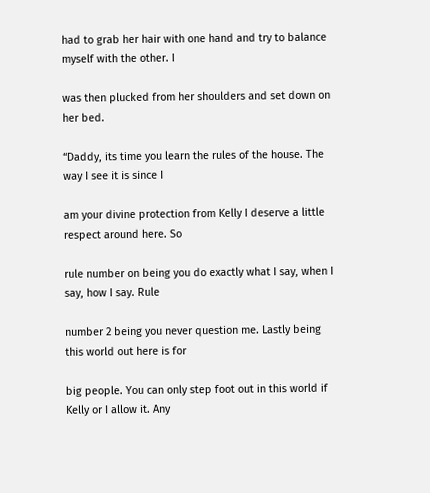had to grab her hair with one hand and try to balance myself with the other. I

was then plucked from her shoulders and set down on her bed.

“Daddy, its time you learn the rules of the house. The way I see it is since I

am your divine protection from Kelly I deserve a little respect around here. So

rule number on being you do exactly what I say, when I say, how I say. Rule

number 2 being you never question me. Lastly being this world out here is for

big people. You can only step foot out in this world if Kelly or I allow it. Any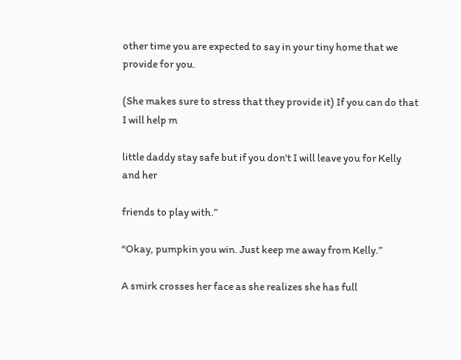other time you are expected to say in your tiny home that we provide for you.

(She makes sure to stress that they provide it) If you can do that I will help m

little daddy stay safe but if you don't I will leave you for Kelly and her

friends to play with.”

“Okay, pumpkin you win. Just keep me away from Kelly.”

A smirk crosses her face as she realizes she has full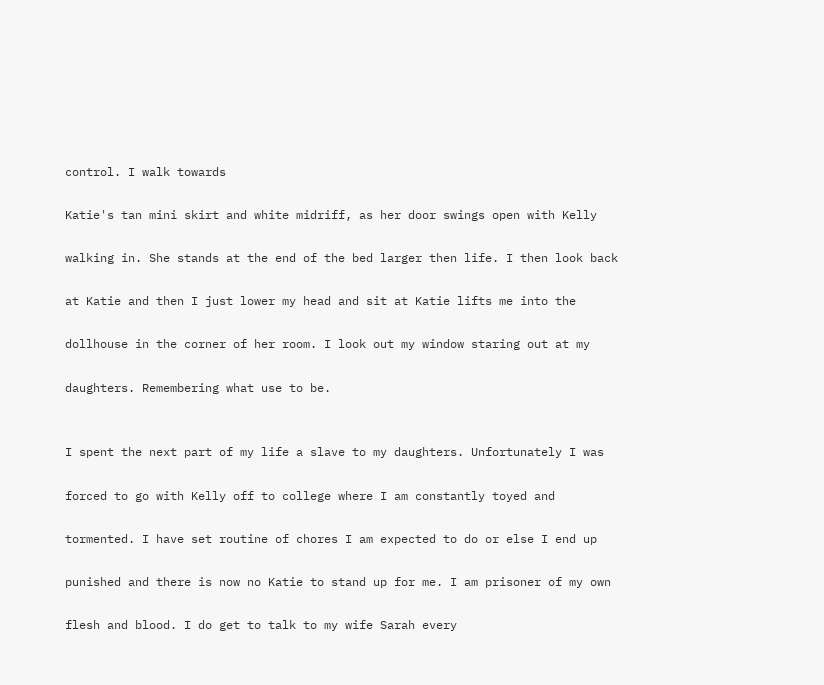control. I walk towards

Katie's tan mini skirt and white midriff, as her door swings open with Kelly

walking in. She stands at the end of the bed larger then life. I then look back

at Katie and then I just lower my head and sit at Katie lifts me into the

dollhouse in the corner of her room. I look out my window staring out at my

daughters. Remembering what use to be.


I spent the next part of my life a slave to my daughters. Unfortunately I was

forced to go with Kelly off to college where I am constantly toyed and

tormented. I have set routine of chores I am expected to do or else I end up

punished and there is now no Katie to stand up for me. I am prisoner of my own

flesh and blood. I do get to talk to my wife Sarah every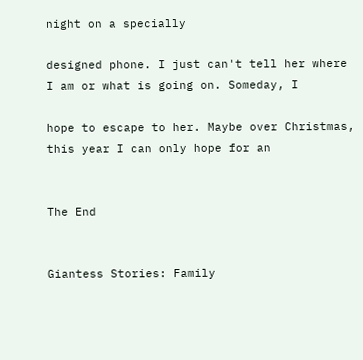night on a specially

designed phone. I just can't tell her where I am or what is going on. Someday, I

hope to escape to her. Maybe over Christmas, this year I can only hope for an


The End


Giantess Stories: Family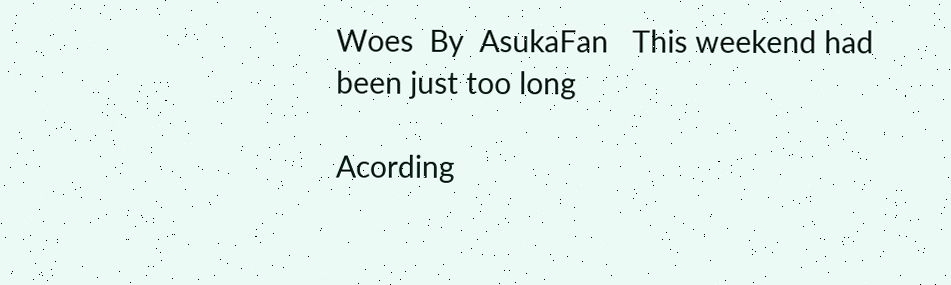Woes  By  AsukaFan   This weekend had been just too long

Acording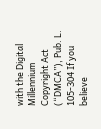with the Digital Millennium Copyright Act (“DMCA”), Pub. L. 105-304 If you believe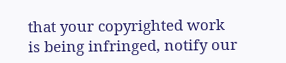that your copyrighted work is being infringed, notify our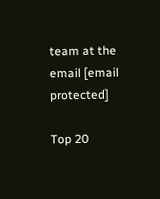team at the email [email protected]

Top 20